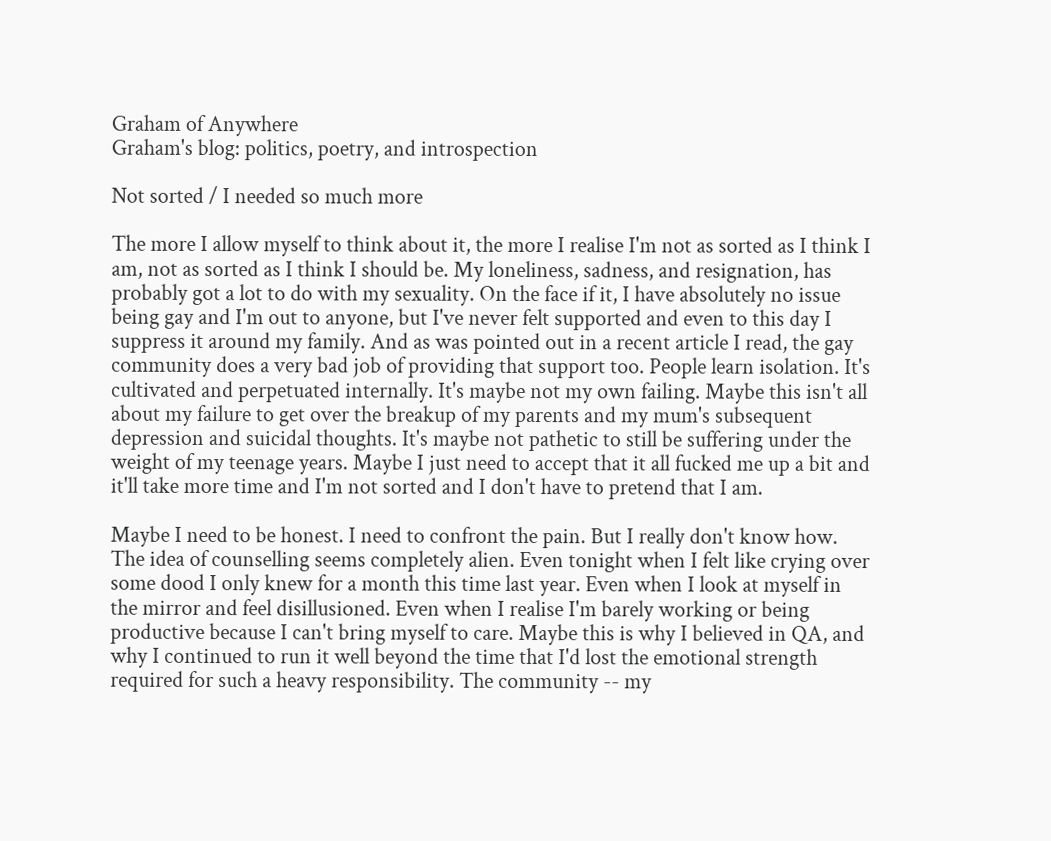Graham of Anywhere
Graham's blog: politics, poetry, and introspection

Not sorted / I needed so much more

The more I allow myself to think about it, the more I realise I'm not as sorted as I think I am, not as sorted as I think I should be. My loneliness, sadness, and resignation, has probably got a lot to do with my sexuality. On the face if it, I have absolutely no issue being gay and I'm out to anyone, but I've never felt supported and even to this day I suppress it around my family. And as was pointed out in a recent article I read, the gay community does a very bad job of providing that support too. People learn isolation. It's cultivated and perpetuated internally. It's maybe not my own failing. Maybe this isn't all about my failure to get over the breakup of my parents and my mum's subsequent depression and suicidal thoughts. It's maybe not pathetic to still be suffering under the weight of my teenage years. Maybe I just need to accept that it all fucked me up a bit and it'll take more time and I'm not sorted and I don't have to pretend that I am.

Maybe I need to be honest. I need to confront the pain. But I really don't know how. The idea of counselling seems completely alien. Even tonight when I felt like crying over some dood I only knew for a month this time last year. Even when I look at myself in the mirror and feel disillusioned. Even when I realise I'm barely working or being productive because I can't bring myself to care. Maybe this is why I believed in QA, and why I continued to run it well beyond the time that I'd lost the emotional strength required for such a heavy responsibility. The community -- my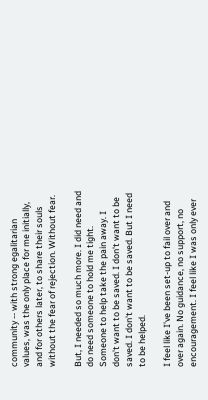community -- with strong egalitarian values, was the only place for me initially, and for others later, to share their souls without the fear of rejection. Without fear.

But, I needed so much more. I did need and do need someone to hold me tight. Someone to help take the pain away. I don't want to be saved. I don't want to be saved. I don't want to be saved. But I need to be helped.

I feel like I've been set-up to fail over and over again. No guidance, no support, no encouragement. I feel like I was only ever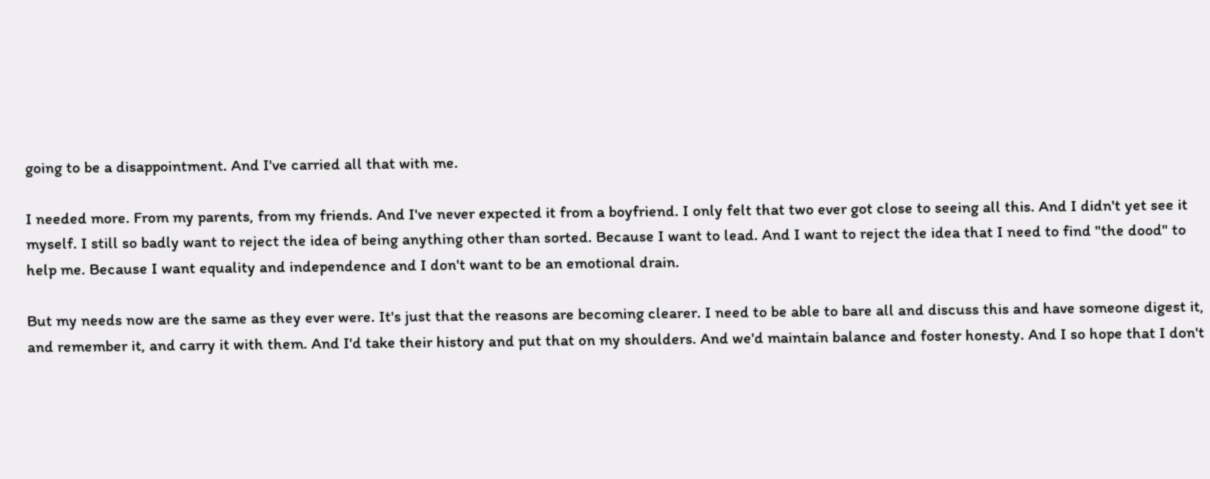going to be a disappointment. And I've carried all that with me.

I needed more. From my parents, from my friends. And I've never expected it from a boyfriend. I only felt that two ever got close to seeing all this. And I didn't yet see it myself. I still so badly want to reject the idea of being anything other than sorted. Because I want to lead. And I want to reject the idea that I need to find "the dood" to help me. Because I want equality and independence and I don't want to be an emotional drain.

But my needs now are the same as they ever were. It's just that the reasons are becoming clearer. I need to be able to bare all and discuss this and have someone digest it, and remember it, and carry it with them. And I'd take their history and put that on my shoulders. And we'd maintain balance and foster honesty. And I so hope that I don't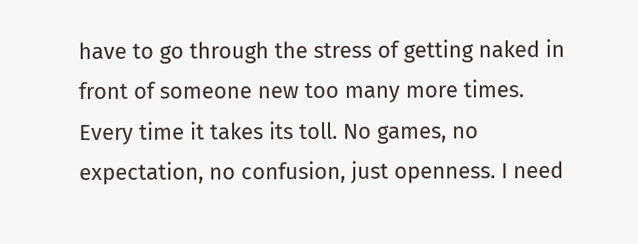have to go through the stress of getting naked in front of someone new too many more times. Every time it takes its toll. No games, no expectation, no confusion, just openness. I need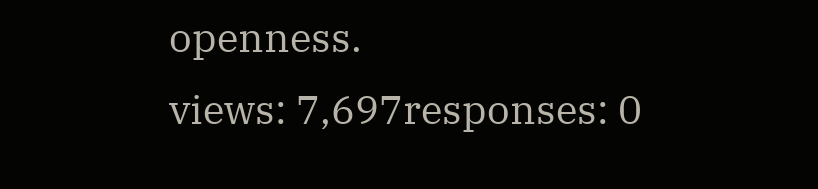openness.
views: 7,697responses: 0